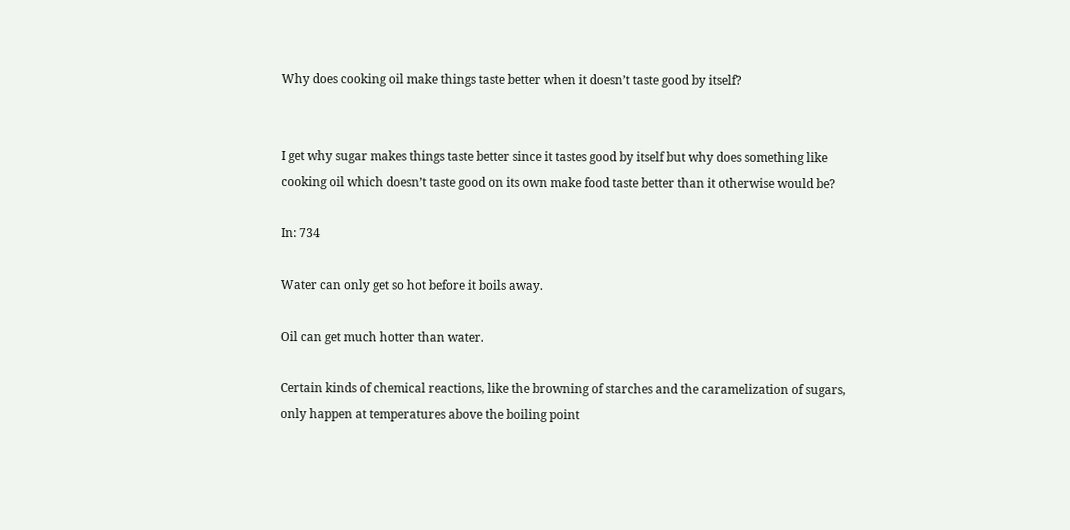Why does cooking oil make things taste better when it doesn’t taste good by itself?


I get why sugar makes things taste better since it tastes good by itself but why does something like cooking oil which doesn’t taste good on its own make food taste better than it otherwise would be?

In: 734

Water can only get so hot before it boils away.

Oil can get much hotter than water.

Certain kinds of chemical reactions, like the browning of starches and the caramelization of sugars, only happen at temperatures above the boiling point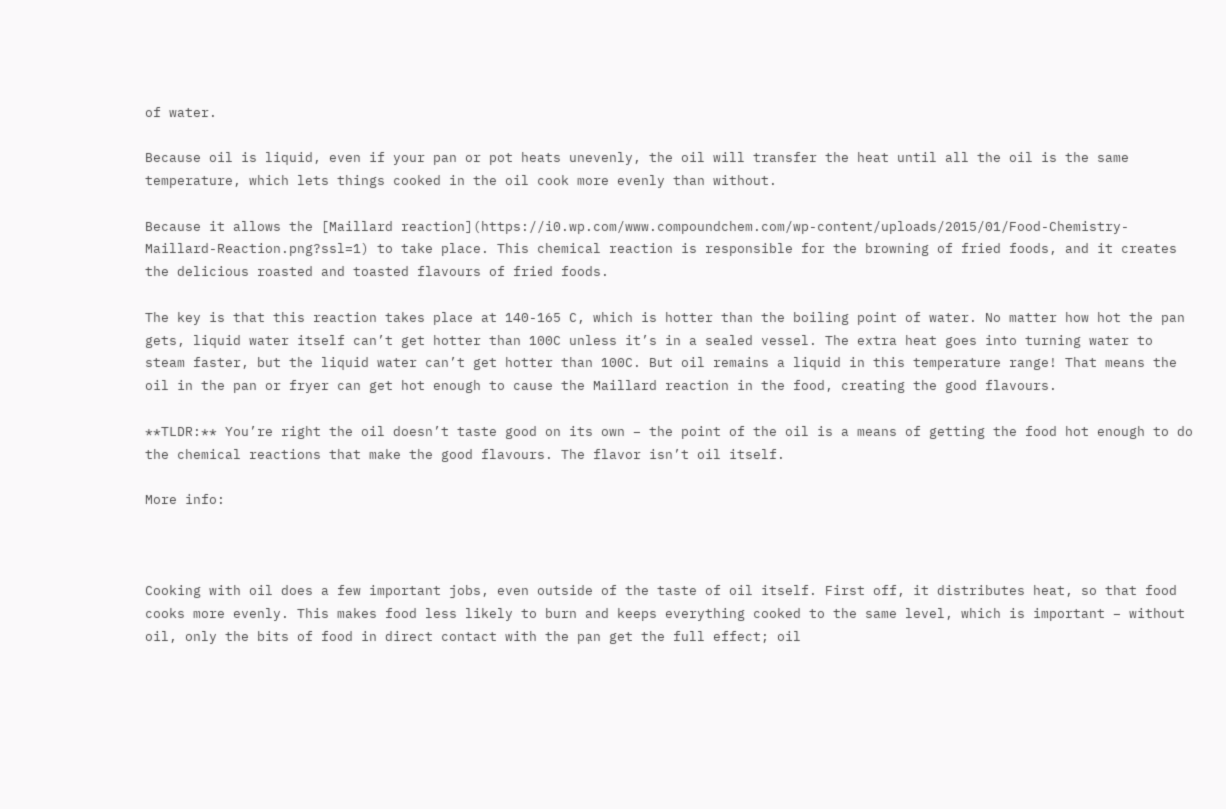of water.

Because oil is liquid, even if your pan or pot heats unevenly, the oil will transfer the heat until all the oil is the same temperature, which lets things cooked in the oil cook more evenly than without.

Because it allows the [Maillard reaction](https://i0.wp.com/www.compoundchem.com/wp-content/uploads/2015/01/Food-Chemistry-Maillard-Reaction.png?ssl=1) to take place. This chemical reaction is responsible for the browning of fried foods, and it creates the delicious roasted and toasted flavours of fried foods.

The key is that this reaction takes place at 140-165 C, which is hotter than the boiling point of water. No matter how hot the pan gets, liquid water itself can’t get hotter than 100C unless it’s in a sealed vessel. The extra heat goes into turning water to steam faster, but the liquid water can’t get hotter than 100C. But oil remains a liquid in this temperature range! That means the oil in the pan or fryer can get hot enough to cause the Maillard reaction in the food, creating the good flavours.

**TLDR:** You’re right the oil doesn’t taste good on its own – the point of the oil is a means of getting the food hot enough to do the chemical reactions that make the good flavours. The flavor isn’t oil itself.

More info:



Cooking with oil does a few important jobs, even outside of the taste of oil itself. First off, it distributes heat, so that food cooks more evenly. This makes food less likely to burn and keeps everything cooked to the same level, which is important – without oil, only the bits of food in direct contact with the pan get the full effect; oil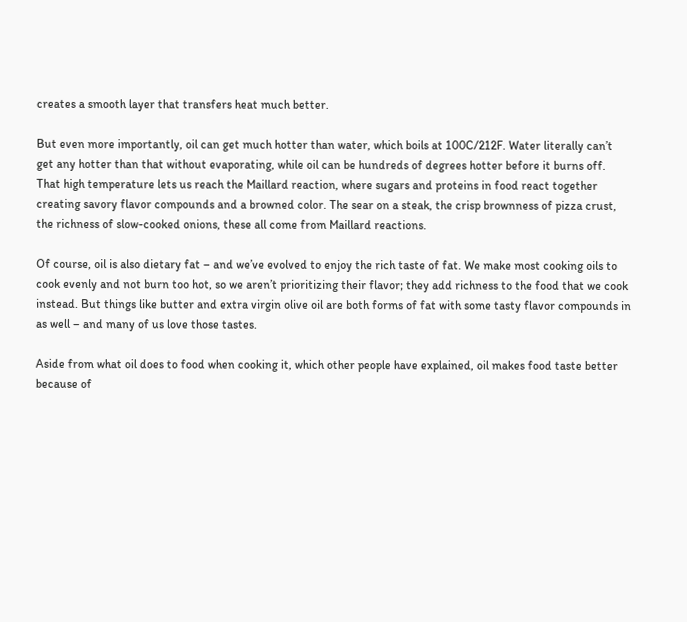creates a smooth layer that transfers heat much better.

But even more importantly, oil can get much hotter than water, which boils at 100C/212F. Water literally can’t get any hotter than that without evaporating, while oil can be hundreds of degrees hotter before it burns off. That high temperature lets us reach the Maillard reaction, where sugars and proteins in food react together creating savory flavor compounds and a browned color. The sear on a steak, the crisp brownness of pizza crust, the richness of slow-cooked onions, these all come from Maillard reactions.

Of course, oil is also dietary fat – and we’ve evolved to enjoy the rich taste of fat. We make most cooking oils to cook evenly and not burn too hot, so we aren’t prioritizing their flavor; they add richness to the food that we cook instead. But things like butter and extra virgin olive oil are both forms of fat with some tasty flavor compounds in as well – and many of us love those tastes.

Aside from what oil does to food when cooking it, which other people have explained, oil makes food taste better because of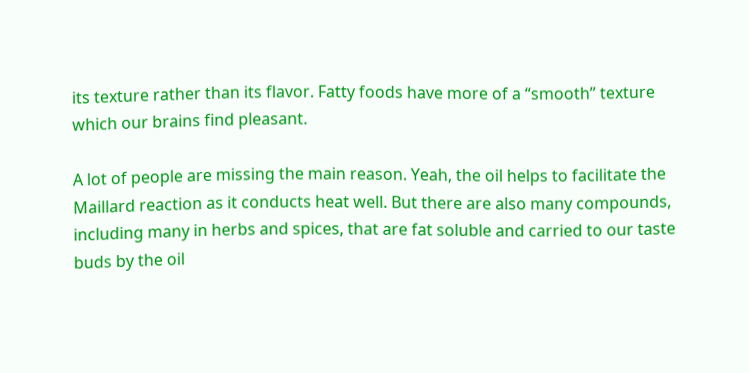its texture rather than its flavor. Fatty foods have more of a “smooth” texture which our brains find pleasant.

A lot of people are missing the main reason. Yeah, the oil helps to facilitate the Maillard reaction as it conducts heat well. But there are also many compounds, including many in herbs and spices, that are fat soluble and carried to our taste buds by the oil